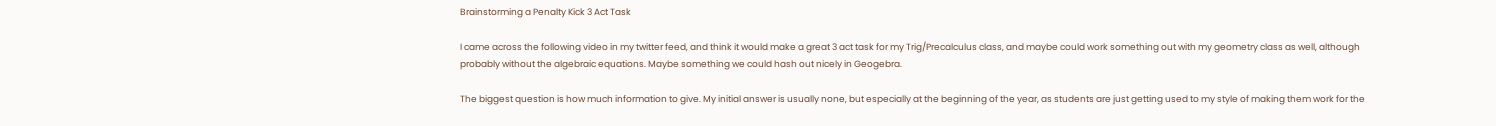Brainstorming a Penalty Kick 3 Act Task

I came across the following video in my twitter feed, and think it would make a great 3 act task for my Trig/Precalculus class, and maybe could work something out with my geometry class as well, although probably without the algebraic equations. Maybe something we could hash out nicely in Geogebra.

The biggest question is how much information to give. My initial answer is usually none, but especially at the beginning of the year, as students are just getting used to my style of making them work for the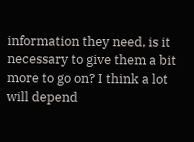information they need, is it necessary to give them a bit more to go on? I think a lot will depend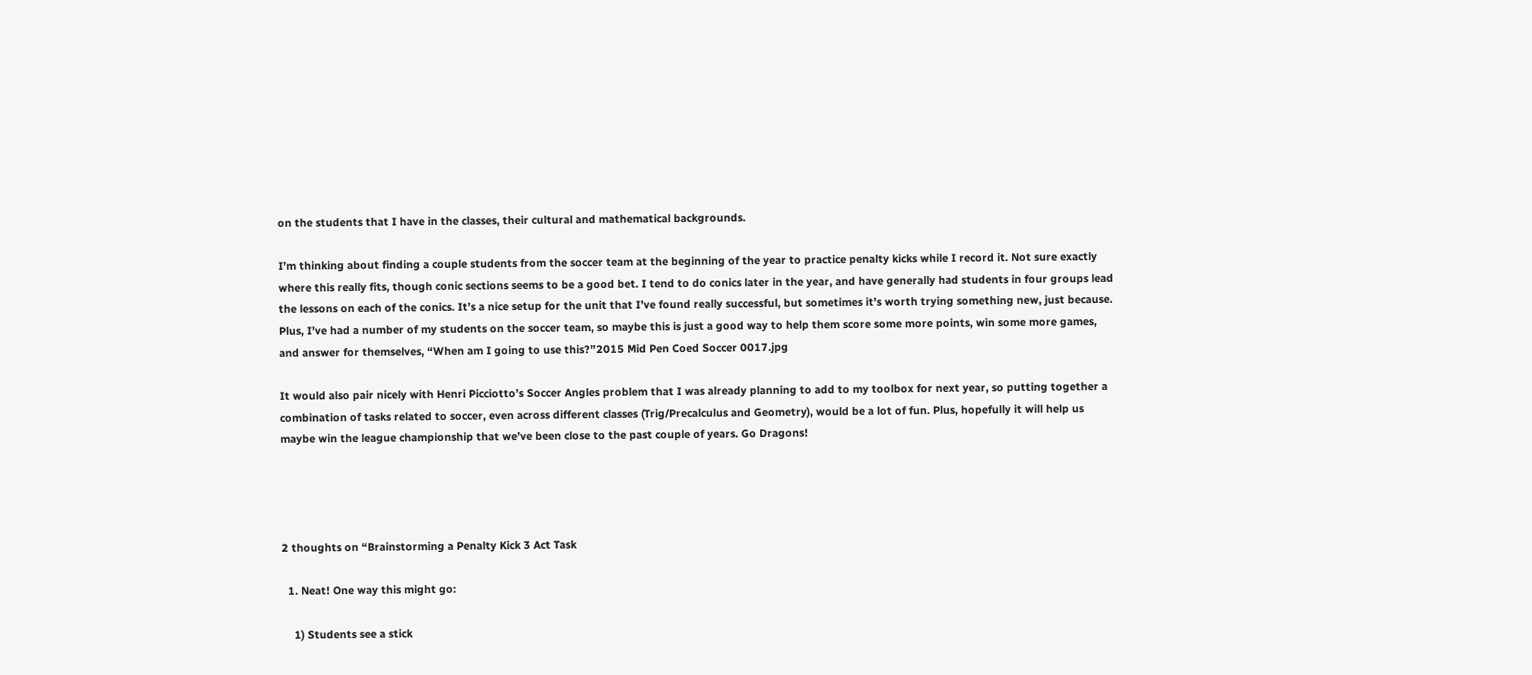on the students that I have in the classes, their cultural and mathematical backgrounds.

I’m thinking about finding a couple students from the soccer team at the beginning of the year to practice penalty kicks while I record it. Not sure exactly where this really fits, though conic sections seems to be a good bet. I tend to do conics later in the year, and have generally had students in four groups lead the lessons on each of the conics. It’s a nice setup for the unit that I’ve found really successful, but sometimes it’s worth trying something new, just because. Plus, I’ve had a number of my students on the soccer team, so maybe this is just a good way to help them score some more points, win some more games, and answer for themselves, “When am I going to use this?”2015 Mid Pen Coed Soccer 0017.jpg

It would also pair nicely with Henri Picciotto’s Soccer Angles problem that I was already planning to add to my toolbox for next year, so putting together a combination of tasks related to soccer, even across different classes (Trig/Precalculus and Geometry), would be a lot of fun. Plus, hopefully it will help us maybe win the league championship that we’ve been close to the past couple of years. Go Dragons!




2 thoughts on “Brainstorming a Penalty Kick 3 Act Task

  1. Neat! One way this might go:

    1) Students see a stick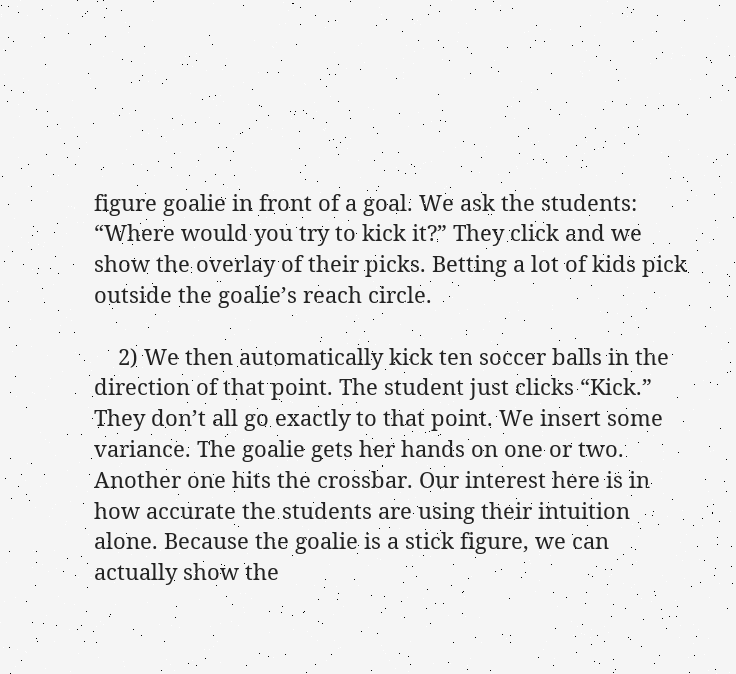figure goalie in front of a goal. We ask the students: “Where would you try to kick it?” They click and we show the overlay of their picks. Betting a lot of kids pick outside the goalie’s reach circle.

    2) We then automatically kick ten soccer balls in the direction of that point. The student just clicks “Kick.” They don’t all go exactly to that point. We insert some variance. The goalie gets her hands on one or two. Another one hits the crossbar. Our interest here is in how accurate the students are using their intuition alone. Because the goalie is a stick figure, we can actually show the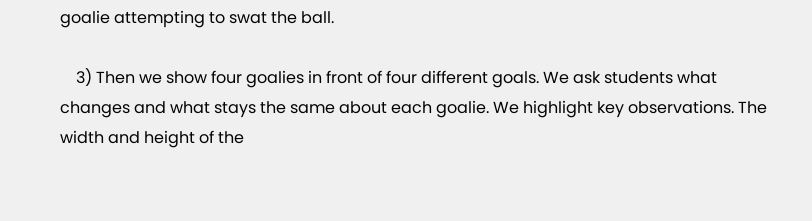goalie attempting to swat the ball.

    3) Then we show four goalies in front of four different goals. We ask students what changes and what stays the same about each goalie. We highlight key observations. The width and height of the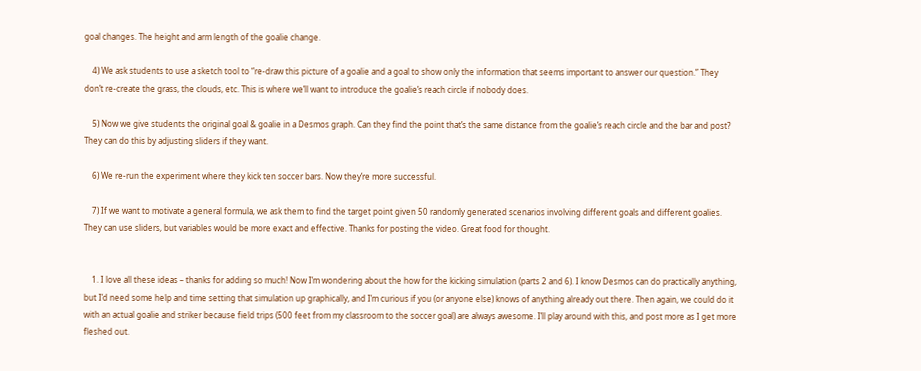goal changes. The height and arm length of the goalie change.

    4) We ask students to use a sketch tool to “re-draw this picture of a goalie and a goal to show only the information that seems important to answer our question.” They don’t re-create the grass, the clouds, etc. This is where we’ll want to introduce the goalie’s reach circle if nobody does.

    5) Now we give students the original goal & goalie in a Desmos graph. Can they find the point that’s the same distance from the goalie’s reach circle and the bar and post? They can do this by adjusting sliders if they want.

    6) We re-run the experiment where they kick ten soccer bars. Now they’re more successful.

    7) If we want to motivate a general formula, we ask them to find the target point given 50 randomly generated scenarios involving different goals and different goalies. They can use sliders, but variables would be more exact and effective. Thanks for posting the video. Great food for thought.


    1. I love all these ideas – thanks for adding so much! Now I’m wondering about the how for the kicking simulation (parts 2 and 6). I know Desmos can do practically anything, but I’d need some help and time setting that simulation up graphically, and I’m curious if you (or anyone else) knows of anything already out there. Then again, we could do it with an actual goalie and striker because field trips (500 feet from my classroom to the soccer goal) are always awesome. I’ll play around with this, and post more as I get more fleshed out.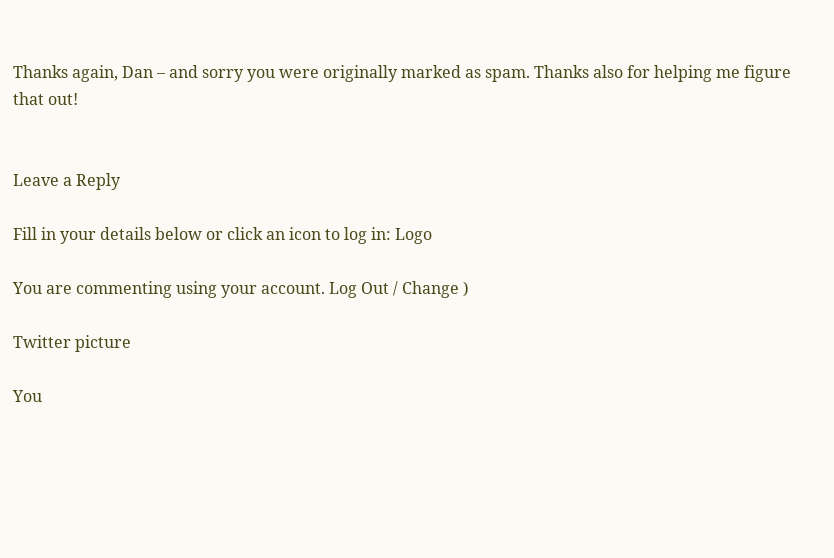Thanks again, Dan – and sorry you were originally marked as spam. Thanks also for helping me figure that out!


Leave a Reply

Fill in your details below or click an icon to log in: Logo

You are commenting using your account. Log Out / Change )

Twitter picture

You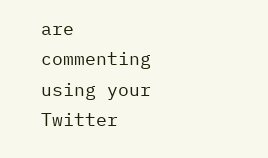are commenting using your Twitter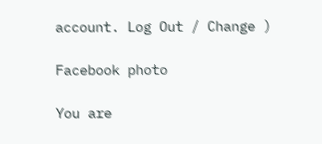account. Log Out / Change )

Facebook photo

You are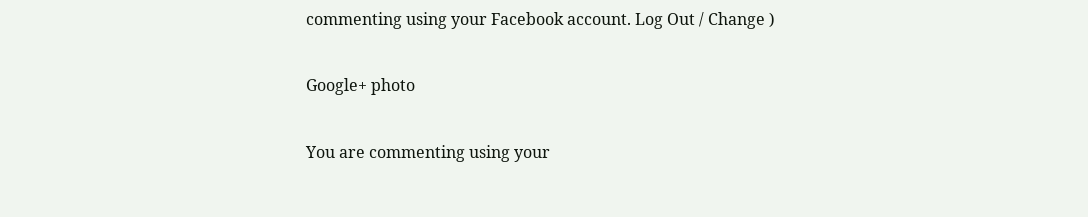commenting using your Facebook account. Log Out / Change )

Google+ photo

You are commenting using your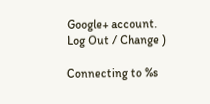Google+ account. Log Out / Change )

Connecting to %s